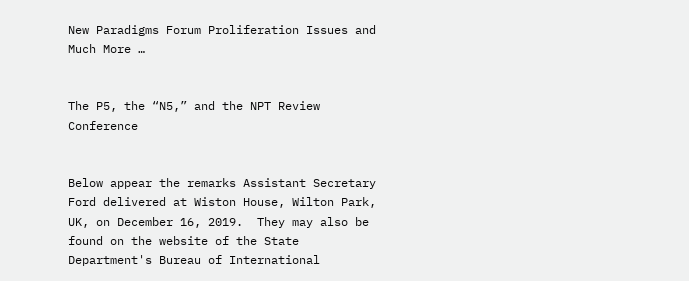New Paradigms Forum Proliferation Issues and Much More …


The P5, the “N5,” and the NPT Review Conference


Below appear the remarks Assistant Secretary Ford delivered at Wiston House, Wilton Park, UK, on December 16, 2019.  They may also be found on the website of the State Department's Bureau of International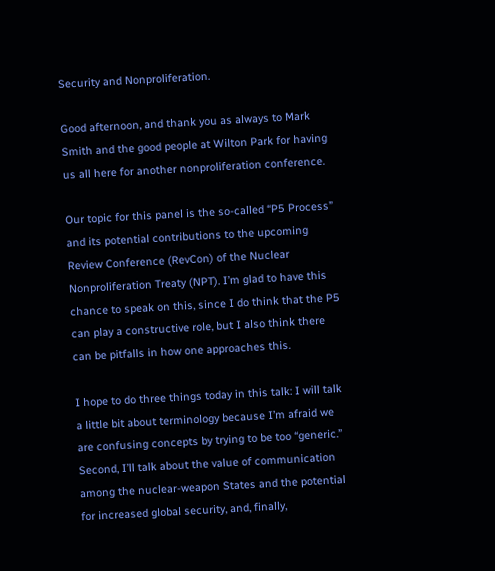Security and Nonproliferation.

Good afternoon, and thank you as always to Mark Smith and the good people at Wilton Park for having us all here for another nonproliferation conference.

Our topic for this panel is the so-called “P5 Process” and its potential contributions to the upcoming Review Conference (RevCon) of the Nuclear Nonproliferation Treaty (NPT). I’m glad to have this chance to speak on this, since I do think that the P5 can play a constructive role, but I also think there can be pitfalls in how one approaches this.

I hope to do three things today in this talk: I will talk a little bit about terminology because I’m afraid we are confusing concepts by trying to be too “generic.” Second, I’ll talk about the value of communication among the nuclear-weapon States and the potential for increased global security, and, finally,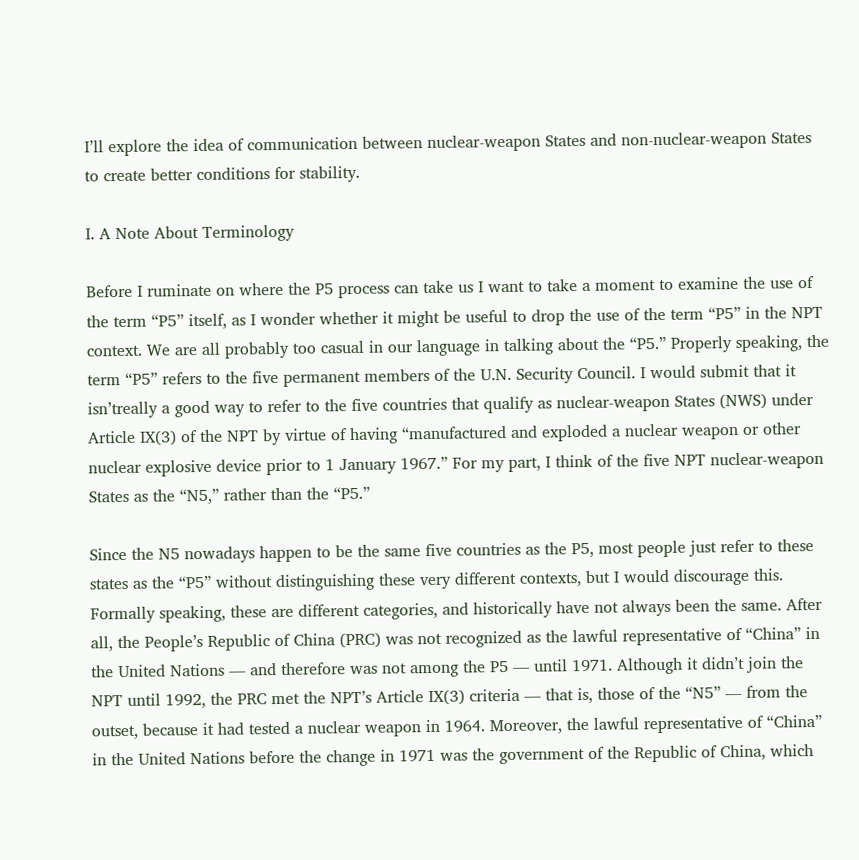I’ll explore the idea of communication between nuclear-weapon States and non-nuclear-weapon States to create better conditions for stability.

I. A Note About Terminology

Before I ruminate on where the P5 process can take us I want to take a moment to examine the use of the term “P5” itself, as I wonder whether it might be useful to drop the use of the term “P5” in the NPT context. We are all probably too casual in our language in talking about the “P5.” Properly speaking, the term “P5” refers to the five permanent members of the U.N. Security Council. I would submit that it isn’treally a good way to refer to the five countries that qualify as nuclear-weapon States (NWS) under Article IX(3) of the NPT by virtue of having “manufactured and exploded a nuclear weapon or other nuclear explosive device prior to 1 January 1967.” For my part, I think of the five NPT nuclear-weapon States as the “N5,” rather than the “P5.”

Since the N5 nowadays happen to be the same five countries as the P5, most people just refer to these states as the “P5” without distinguishing these very different contexts, but I would discourage this. Formally speaking, these are different categories, and historically have not always been the same. After all, the People’s Republic of China (PRC) was not recognized as the lawful representative of “China” in the United Nations — and therefore was not among the P5 — until 1971. Although it didn’t join the NPT until 1992, the PRC met the NPT’s Article IX(3) criteria — that is, those of the “N5” — from the outset, because it had tested a nuclear weapon in 1964. Moreover, the lawful representative of “China” in the United Nations before the change in 1971 was the government of the Republic of China, which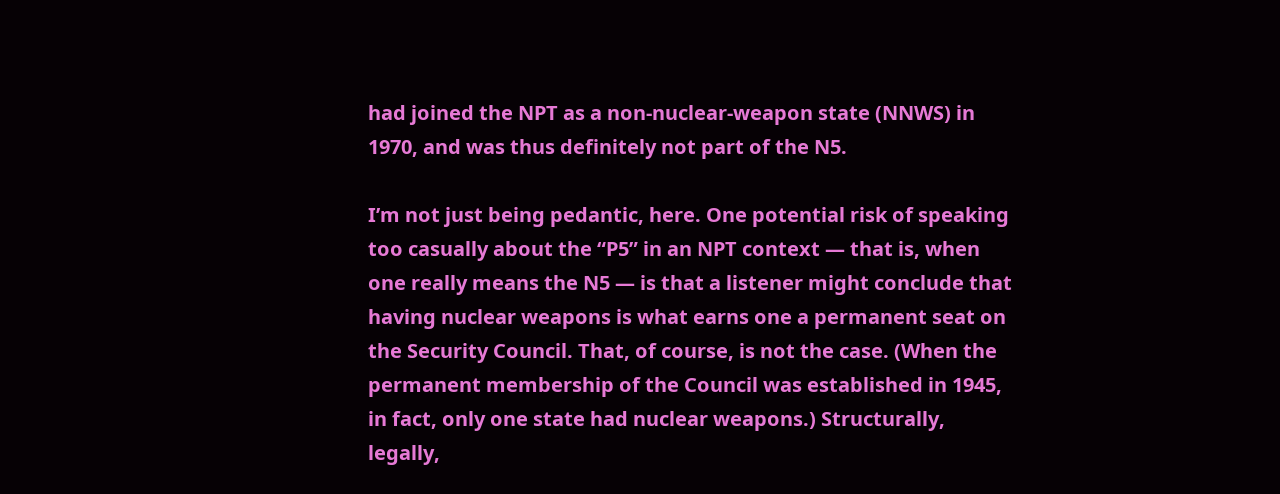had joined the NPT as a non-nuclear-weapon state (NNWS) in 1970, and was thus definitely not part of the N5.

I’m not just being pedantic, here. One potential risk of speaking too casually about the “P5” in an NPT context — that is, when one really means the N5 — is that a listener might conclude that having nuclear weapons is what earns one a permanent seat on the Security Council. That, of course, is not the case. (When the permanent membership of the Council was established in 1945, in fact, only one state had nuclear weapons.) Structurally, legally,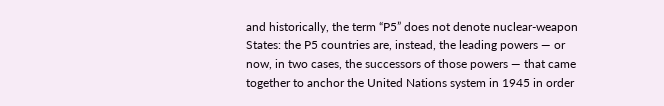and historically, the term “P5” does not denote nuclear-weapon States: the P5 countries are, instead, the leading powers — or now, in two cases, the successors of those powers — that came together to anchor the United Nations system in 1945 in order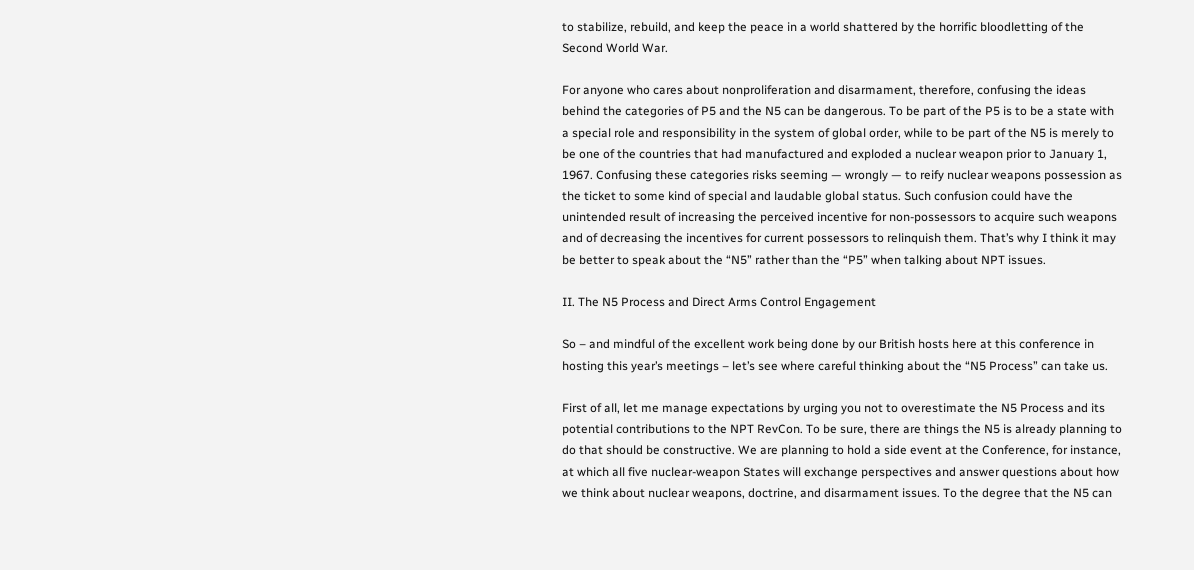to stabilize, rebuild, and keep the peace in a world shattered by the horrific bloodletting of the Second World War.

For anyone who cares about nonproliferation and disarmament, therefore, confusing the ideas behind the categories of P5 and the N5 can be dangerous. To be part of the P5 is to be a state with a special role and responsibility in the system of global order, while to be part of the N5 is merely to be one of the countries that had manufactured and exploded a nuclear weapon prior to January 1, 1967. Confusing these categories risks seeming — wrongly — to reify nuclear weapons possession as the ticket to some kind of special and laudable global status. Such confusion could have the unintended result of increasing the perceived incentive for non-possessors to acquire such weapons and of decreasing the incentives for current possessors to relinquish them. That’s why I think it may be better to speak about the “N5” rather than the “P5” when talking about NPT issues.

II. The N5 Process and Direct Arms Control Engagement

So – and mindful of the excellent work being done by our British hosts here at this conference in hosting this year’s meetings – let’s see where careful thinking about the “N5 Process” can take us.

First of all, let me manage expectations by urging you not to overestimate the N5 Process and its potential contributions to the NPT RevCon. To be sure, there are things the N5 is already planning to do that should be constructive. We are planning to hold a side event at the Conference, for instance, at which all five nuclear-weapon States will exchange perspectives and answer questions about how we think about nuclear weapons, doctrine, and disarmament issues. To the degree that the N5 can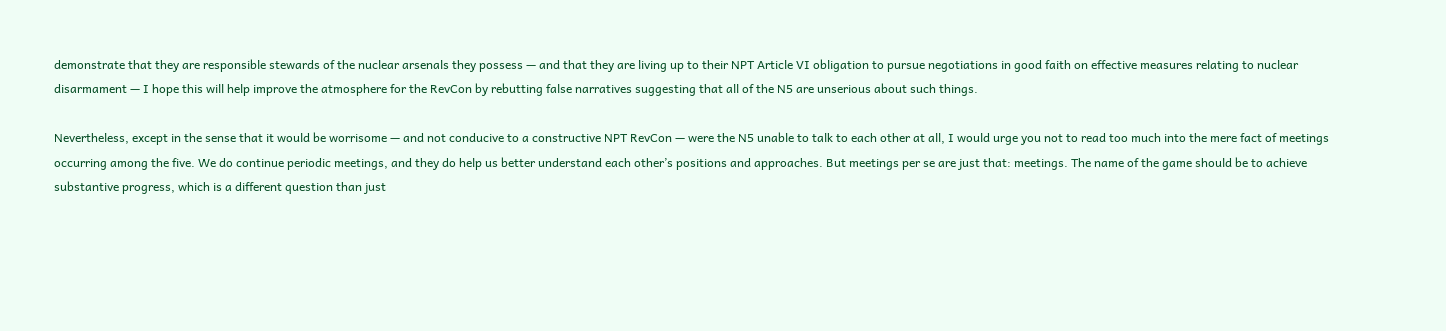demonstrate that they are responsible stewards of the nuclear arsenals they possess — and that they are living up to their NPT Article VI obligation to pursue negotiations in good faith on effective measures relating to nuclear disarmament — I hope this will help improve the atmosphere for the RevCon by rebutting false narratives suggesting that all of the N5 are unserious about such things.

Nevertheless, except in the sense that it would be worrisome — and not conducive to a constructive NPT RevCon — were the N5 unable to talk to each other at all, I would urge you not to read too much into the mere fact of meetings occurring among the five. We do continue periodic meetings, and they do help us better understand each other’s positions and approaches. But meetings per se are just that: meetings. The name of the game should be to achieve substantive progress, which is a different question than just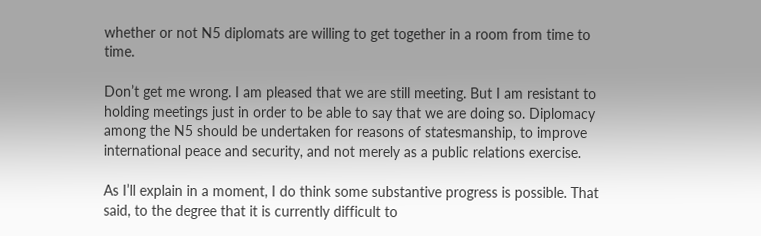whether or not N5 diplomats are willing to get together in a room from time to time.

Don’t get me wrong. I am pleased that we are still meeting. But I am resistant to holding meetings just in order to be able to say that we are doing so. Diplomacy among the N5 should be undertaken for reasons of statesmanship, to improve international peace and security, and not merely as a public relations exercise.

As I’ll explain in a moment, I do think some substantive progress is possible. That said, to the degree that it is currently difficult to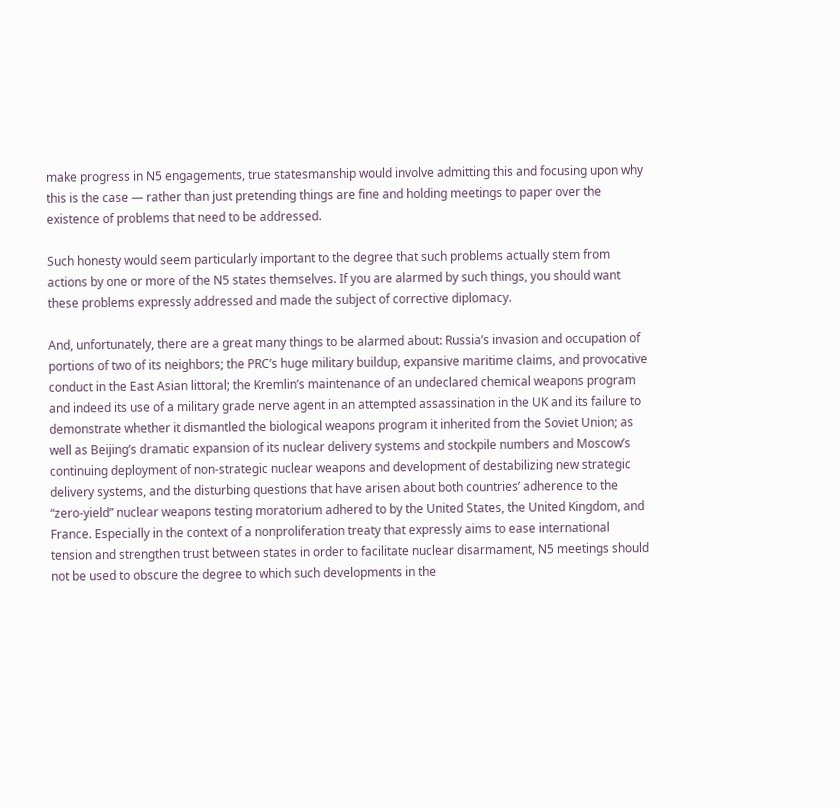make progress in N5 engagements, true statesmanship would involve admitting this and focusing upon why this is the case — rather than just pretending things are fine and holding meetings to paper over the existence of problems that need to be addressed.

Such honesty would seem particularly important to the degree that such problems actually stem from actions by one or more of the N5 states themselves. If you are alarmed by such things, you should want these problems expressly addressed and made the subject of corrective diplomacy.

And, unfortunately, there are a great many things to be alarmed about: Russia’s invasion and occupation of portions of two of its neighbors; the PRC’s huge military buildup, expansive maritime claims, and provocative conduct in the East Asian littoral; the Kremlin’s maintenance of an undeclared chemical weapons program and indeed its use of a military grade nerve agent in an attempted assassination in the UK and its failure to demonstrate whether it dismantled the biological weapons program it inherited from the Soviet Union; as well as Beijing’s dramatic expansion of its nuclear delivery systems and stockpile numbers and Moscow’s continuing deployment of non-strategic nuclear weapons and development of destabilizing new strategic delivery systems, and the disturbing questions that have arisen about both countries’ adherence to the “zero-yield” nuclear weapons testing moratorium adhered to by the United States, the United Kingdom, and France. Especially in the context of a nonproliferation treaty that expressly aims to ease international tension and strengthen trust between states in order to facilitate nuclear disarmament, N5 meetings should not be used to obscure the degree to which such developments in the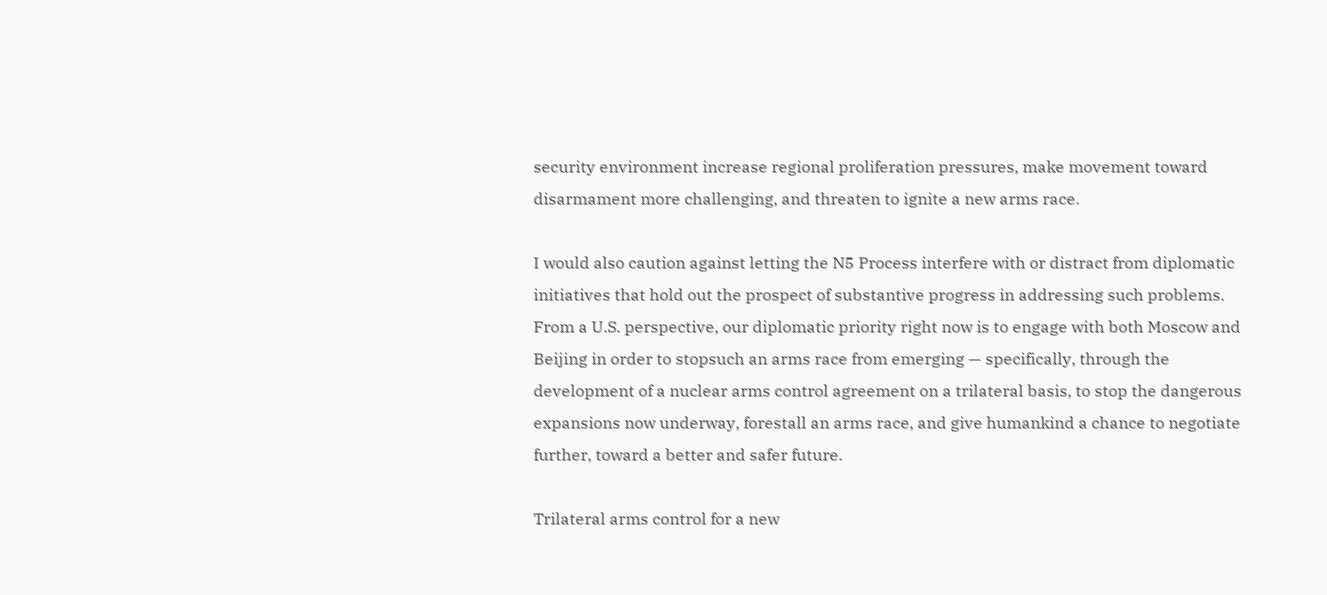security environment increase regional proliferation pressures, make movement toward disarmament more challenging, and threaten to ignite a new arms race.

I would also caution against letting the N5 Process interfere with or distract from diplomatic initiatives that hold out the prospect of substantive progress in addressing such problems. From a U.S. perspective, our diplomatic priority right now is to engage with both Moscow and Beijing in order to stopsuch an arms race from emerging — specifically, through the development of a nuclear arms control agreement on a trilateral basis, to stop the dangerous expansions now underway, forestall an arms race, and give humankind a chance to negotiate further, toward a better and safer future.

Trilateral arms control for a new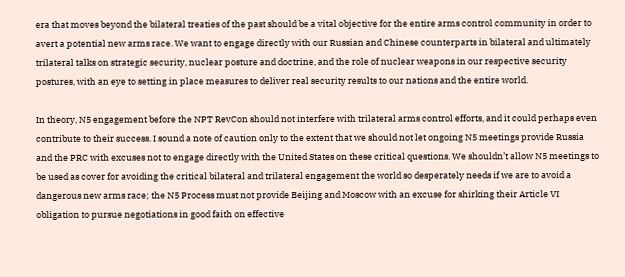era that moves beyond the bilateral treaties of the past should be a vital objective for the entire arms control community in order to avert a potential new arms race. We want to engage directly with our Russian and Chinese counterparts in bilateral and ultimately trilateral talks on strategic security, nuclear posture and doctrine, and the role of nuclear weapons in our respective security postures, with an eye to setting in place measures to deliver real security results to our nations and the entire world.

In theory, N5 engagement before the NPT RevCon should not interfere with trilateral arms control efforts, and it could perhaps even contribute to their success. I sound a note of caution only to the extent that we should not let ongoing N5 meetings provide Russia and the PRC with excuses not to engage directly with the United States on these critical questions. We shouldn’t allow N5 meetings to be used as cover for avoiding the critical bilateral and trilateral engagement the world so desperately needs if we are to avoid a dangerous new arms race; the N5 Process must not provide Beijing and Moscow with an excuse for shirking their Article VI obligation to pursue negotiations in good faith on effective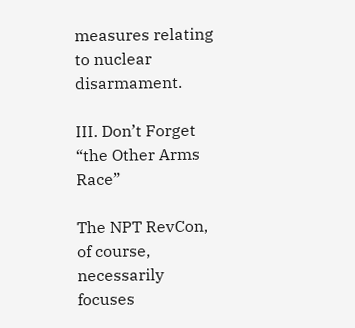measures relating to nuclear disarmament.

III. Don’t Forget “the Other Arms Race”

The NPT RevCon, of course, necessarily focuses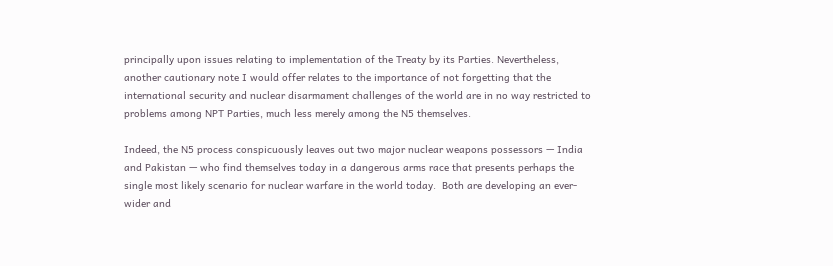principally upon issues relating to implementation of the Treaty by its Parties. Nevertheless, another cautionary note I would offer relates to the importance of not forgetting that the international security and nuclear disarmament challenges of the world are in no way restricted to problems among NPT Parties, much less merely among the N5 themselves.

Indeed, the N5 process conspicuously leaves out two major nuclear weapons possessors — India and Pakistan — who find themselves today in a dangerous arms race that presents perhaps the single most likely scenario for nuclear warfare in the world today.  Both are developing an ever-wider and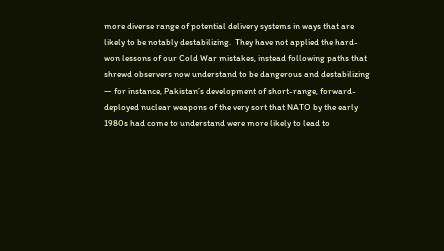more diverse range of potential delivery systems in ways that are likely to be notably destabilizing.  They have not applied the hard-won lessons of our Cold War mistakes, instead following paths that shrewd observers now understand to be dangerous and destabilizing — for instance, Pakistan’s development of short-range, forward-deployed nuclear weapons of the very sort that NATO by the early 1980s had come to understand were more likely to lead to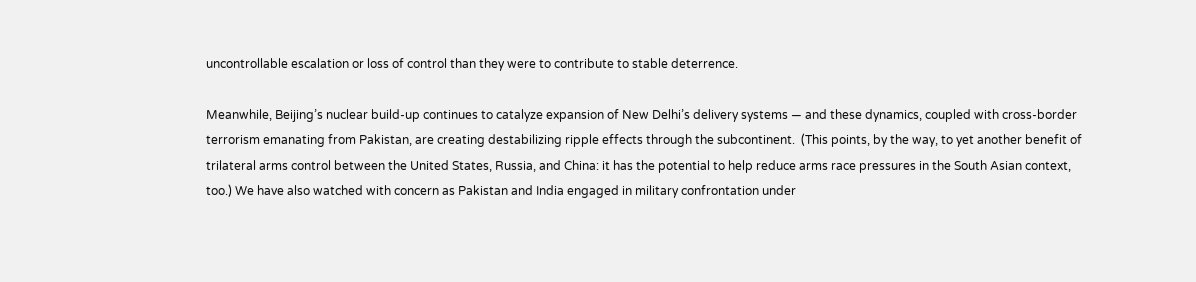uncontrollable escalation or loss of control than they were to contribute to stable deterrence.

Meanwhile, Beijing’s nuclear build-up continues to catalyze expansion of New Delhi’s delivery systems — and these dynamics, coupled with cross-border terrorism emanating from Pakistan, are creating destabilizing ripple effects through the subcontinent.  (This points, by the way, to yet another benefit of trilateral arms control between the United States, Russia, and China: it has the potential to help reduce arms race pressures in the South Asian context, too.) We have also watched with concern as Pakistan and India engaged in military confrontation under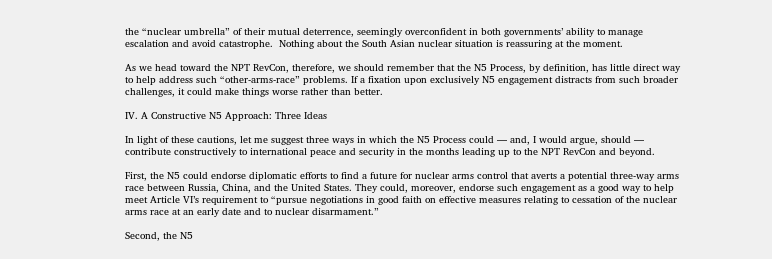the “nuclear umbrella” of their mutual deterrence, seemingly overconfident in both governments’ ability to manage escalation and avoid catastrophe.  Nothing about the South Asian nuclear situation is reassuring at the moment.

As we head toward the NPT RevCon, therefore, we should remember that the N5 Process, by definition, has little direct way to help address such “other-arms-race” problems. If a fixation upon exclusively N5 engagement distracts from such broader challenges, it could make things worse rather than better.

IV. A Constructive N5 Approach: Three Ideas

In light of these cautions, let me suggest three ways in which the N5 Process could — and, I would argue, should — contribute constructively to international peace and security in the months leading up to the NPT RevCon and beyond.

First, the N5 could endorse diplomatic efforts to find a future for nuclear arms control that averts a potential three-way arms race between Russia, China, and the United States. They could, moreover, endorse such engagement as a good way to help meet Article VI’s requirement to “pursue negotiations in good faith on effective measures relating to cessation of the nuclear arms race at an early date and to nuclear disarmament.”

Second, the N5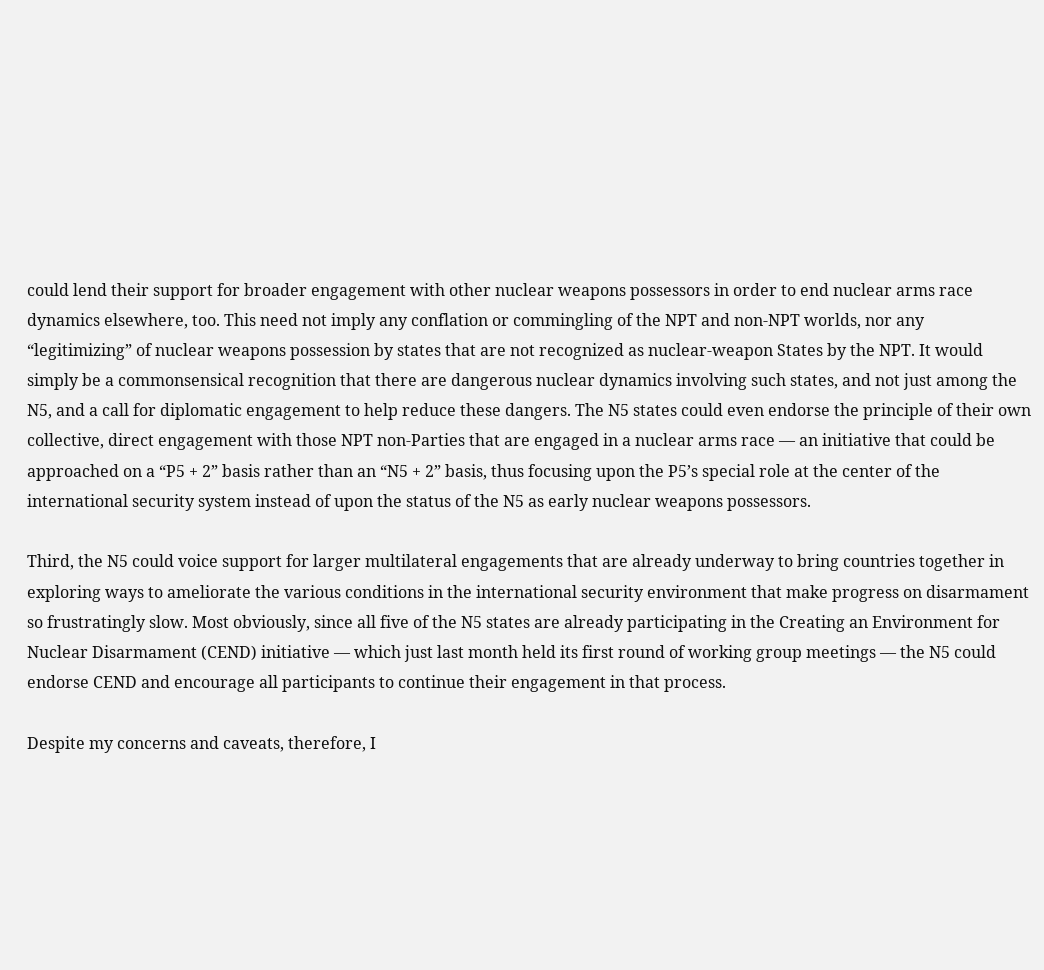could lend their support for broader engagement with other nuclear weapons possessors in order to end nuclear arms race dynamics elsewhere, too. This need not imply any conflation or commingling of the NPT and non-NPT worlds, nor any “legitimizing” of nuclear weapons possession by states that are not recognized as nuclear-weapon States by the NPT. It would simply be a commonsensical recognition that there are dangerous nuclear dynamics involving such states, and not just among the N5, and a call for diplomatic engagement to help reduce these dangers. The N5 states could even endorse the principle of their own collective, direct engagement with those NPT non-Parties that are engaged in a nuclear arms race — an initiative that could be approached on a “P5 + 2” basis rather than an “N5 + 2” basis, thus focusing upon the P5’s special role at the center of the international security system instead of upon the status of the N5 as early nuclear weapons possessors.

Third, the N5 could voice support for larger multilateral engagements that are already underway to bring countries together in exploring ways to ameliorate the various conditions in the international security environment that make progress on disarmament so frustratingly slow. Most obviously, since all five of the N5 states are already participating in the Creating an Environment for Nuclear Disarmament (CEND) initiative — which just last month held its first round of working group meetings — the N5 could endorse CEND and encourage all participants to continue their engagement in that process.

Despite my concerns and caveats, therefore, I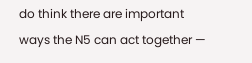do think there are important ways the N5 can act together —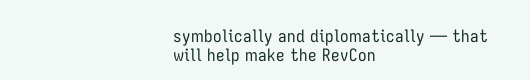symbolically and diplomatically — that will help make the RevCon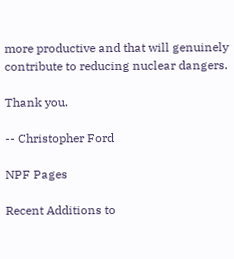more productive and that will genuinely contribute to reducing nuclear dangers.

Thank you.

-- Christopher Ford

NPF Pages

Recent Additions to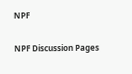NPF

NPF Discussion Pages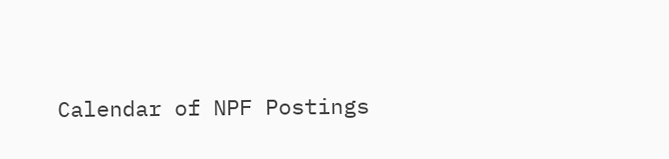Calendar of NPF Postings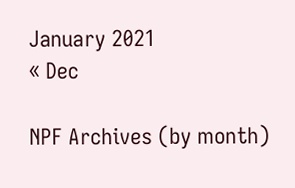January 2021
« Dec

NPF Archives (by month)